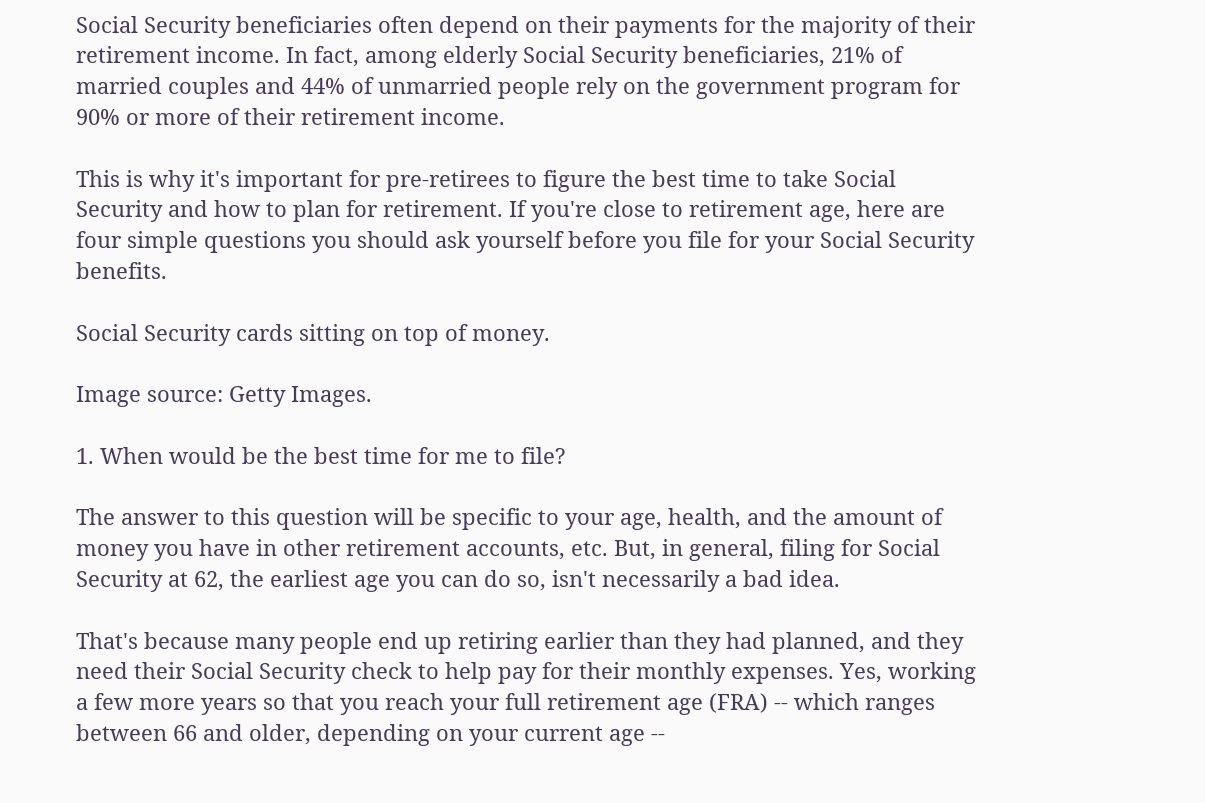Social Security beneficiaries often depend on their payments for the majority of their retirement income. In fact, among elderly Social Security beneficiaries, 21% of married couples and 44% of unmarried people rely on the government program for 90% or more of their retirement income.

This is why it's important for pre-retirees to figure the best time to take Social Security and how to plan for retirement. If you're close to retirement age, here are four simple questions you should ask yourself before you file for your Social Security benefits.

Social Security cards sitting on top of money.

Image source: Getty Images.

1. When would be the best time for me to file?

The answer to this question will be specific to your age, health, and the amount of money you have in other retirement accounts, etc. But, in general, filing for Social Security at 62, the earliest age you can do so, isn't necessarily a bad idea.

That's because many people end up retiring earlier than they had planned, and they need their Social Security check to help pay for their monthly expenses. Yes, working a few more years so that you reach your full retirement age (FRA) -- which ranges between 66 and older, depending on your current age --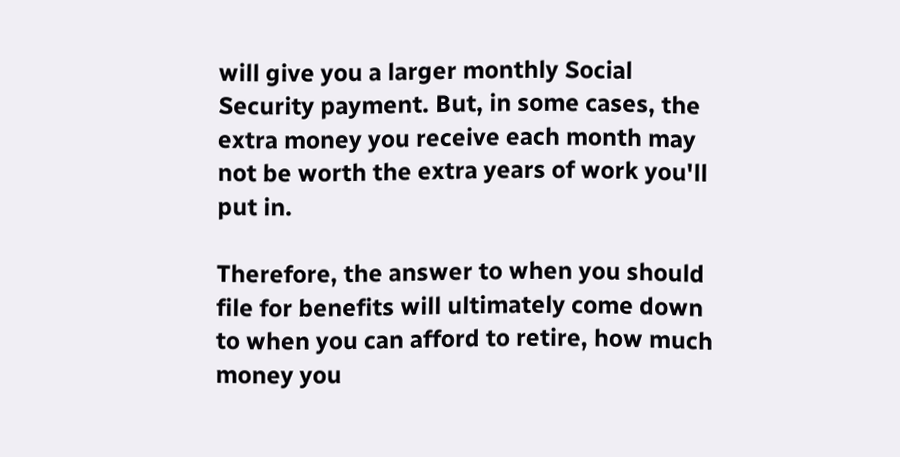will give you a larger monthly Social Security payment. But, in some cases, the extra money you receive each month may not be worth the extra years of work you'll put in.

Therefore, the answer to when you should file for benefits will ultimately come down to when you can afford to retire, how much money you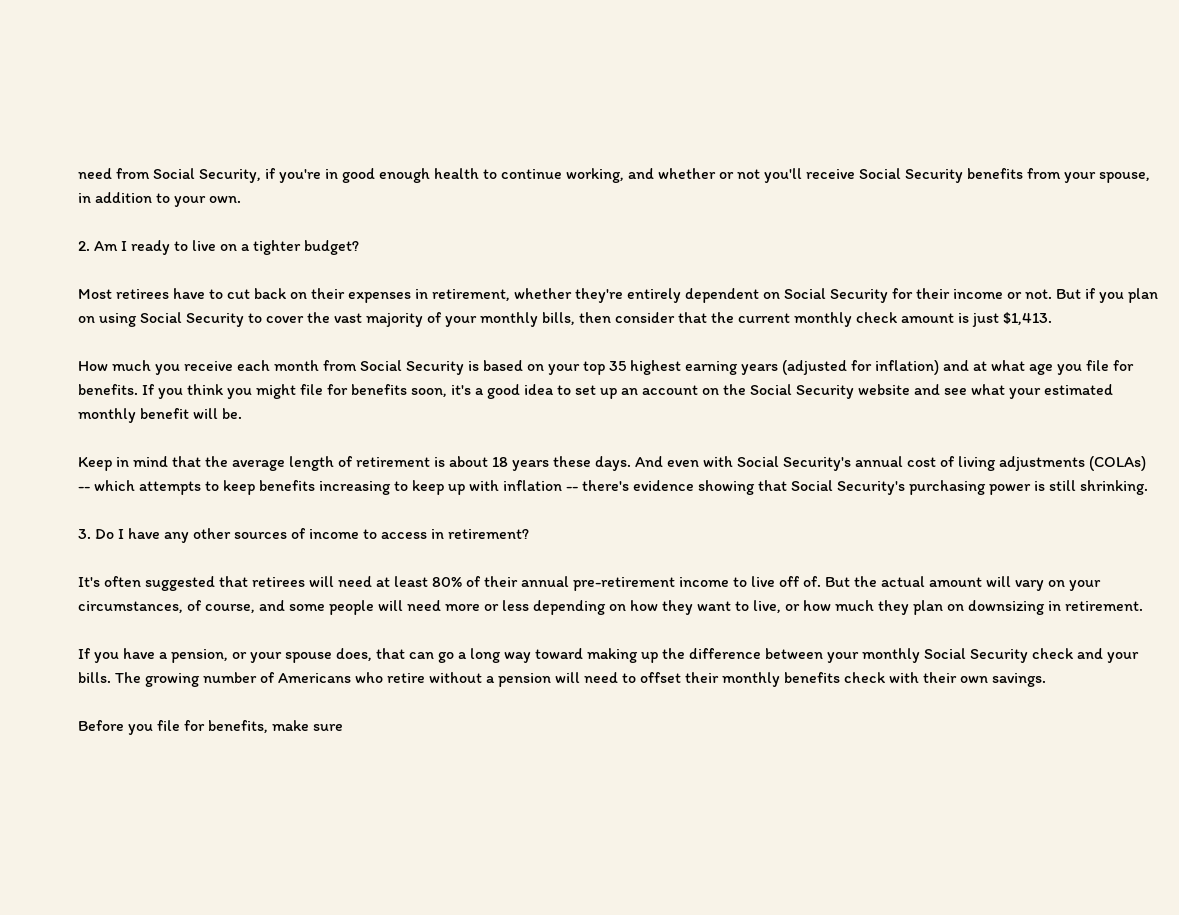need from Social Security, if you're in good enough health to continue working, and whether or not you'll receive Social Security benefits from your spouse, in addition to your own.

2. Am I ready to live on a tighter budget?

Most retirees have to cut back on their expenses in retirement, whether they're entirely dependent on Social Security for their income or not. But if you plan on using Social Security to cover the vast majority of your monthly bills, then consider that the current monthly check amount is just $1,413.

How much you receive each month from Social Security is based on your top 35 highest earning years (adjusted for inflation) and at what age you file for benefits. If you think you might file for benefits soon, it's a good idea to set up an account on the Social Security website and see what your estimated monthly benefit will be.

Keep in mind that the average length of retirement is about 18 years these days. And even with Social Security's annual cost of living adjustments (COLAs) -- which attempts to keep benefits increasing to keep up with inflation -- there's evidence showing that Social Security's purchasing power is still shrinking.

3. Do I have any other sources of income to access in retirement?

It's often suggested that retirees will need at least 80% of their annual pre-retirement income to live off of. But the actual amount will vary on your circumstances, of course, and some people will need more or less depending on how they want to live, or how much they plan on downsizing in retirement.

If you have a pension, or your spouse does, that can go a long way toward making up the difference between your monthly Social Security check and your bills. The growing number of Americans who retire without a pension will need to offset their monthly benefits check with their own savings.

Before you file for benefits, make sure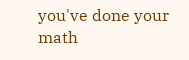you've done your math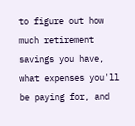to figure out how much retirement savings you have, what expenses you'll be paying for, and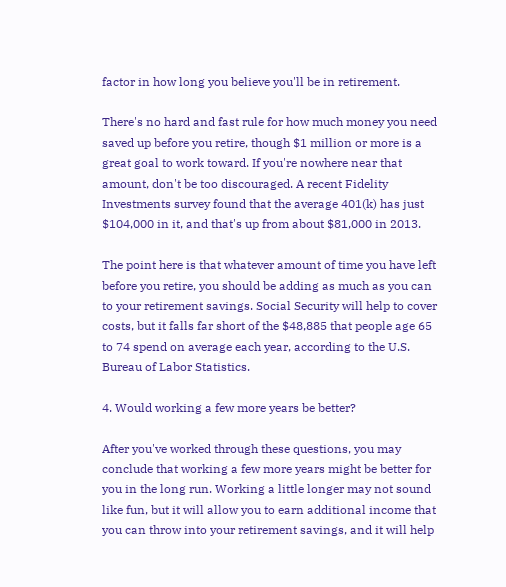factor in how long you believe you'll be in retirement.

There's no hard and fast rule for how much money you need saved up before you retire, though $1 million or more is a great goal to work toward. If you're nowhere near that amount, don't be too discouraged. A recent Fidelity Investments survey found that the average 401(k) has just $104,000 in it, and that's up from about $81,000 in 2013.

The point here is that whatever amount of time you have left before you retire, you should be adding as much as you can to your retirement savings. Social Security will help to cover costs, but it falls far short of the $48,885 that people age 65 to 74 spend on average each year, according to the U.S. Bureau of Labor Statistics.

4. Would working a few more years be better?

After you've worked through these questions, you may conclude that working a few more years might be better for you in the long run. Working a little longer may not sound like fun, but it will allow you to earn additional income that you can throw into your retirement savings, and it will help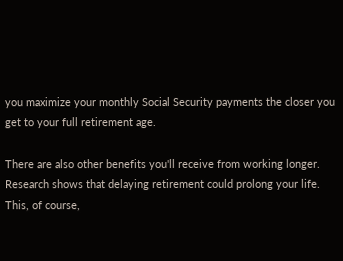you maximize your monthly Social Security payments the closer you get to your full retirement age.

There are also other benefits you'll receive from working longer. Research shows that delaying retirement could prolong your life. This, of course,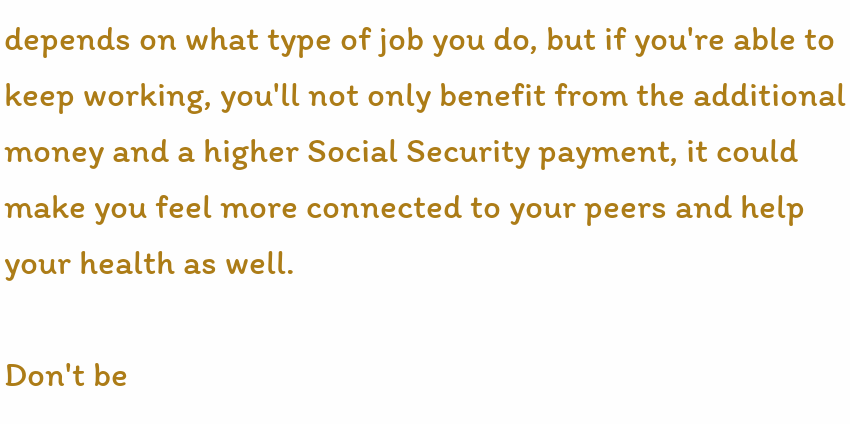depends on what type of job you do, but if you're able to keep working, you'll not only benefit from the additional money and a higher Social Security payment, it could make you feel more connected to your peers and help your health as well.

Don't be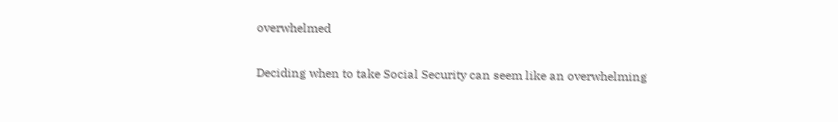overwhelmed

Deciding when to take Social Security can seem like an overwhelming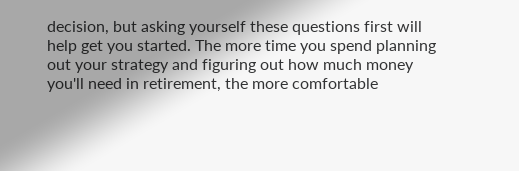decision, but asking yourself these questions first will help get you started. The more time you spend planning out your strategy and figuring out how much money you'll need in retirement, the more comfortable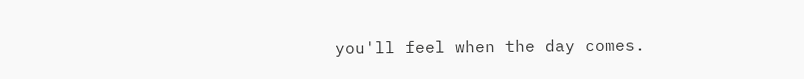you'll feel when the day comes.